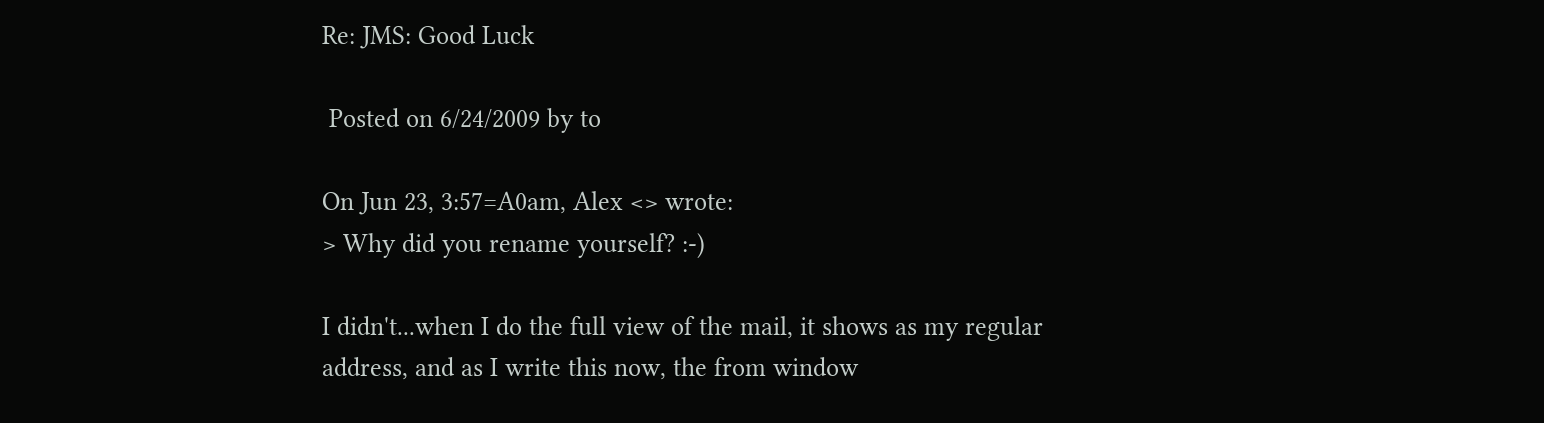Re: JMS: Good Luck

 Posted on 6/24/2009 by to

On Jun 23, 3:57=A0am, Alex <> wrote:
> Why did you rename yourself? :-)

I didn't...when I do the full view of the mail, it shows as my regular
address, and as I write this now, the from window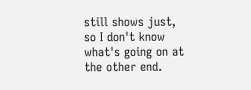still shows just, so I don't know what's going on at the other end.